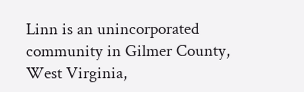Linn is an unincorporated community in Gilmer County, West Virginia,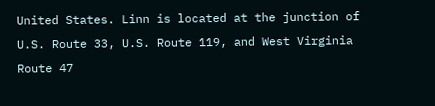United States. Linn is located at the junction of U.S. Route 33, U.S. Route 119, and West Virginia Route 47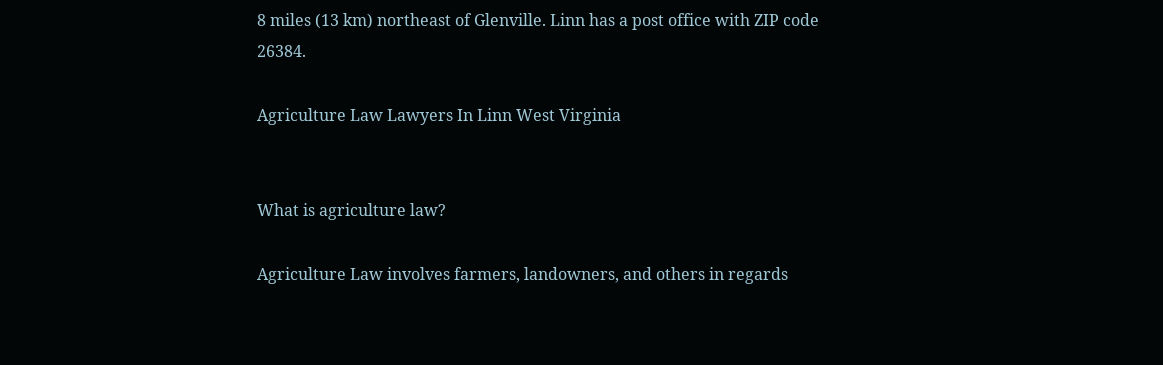8 miles (13 km) northeast of Glenville. Linn has a post office with ZIP code 26384.

Agriculture Law Lawyers In Linn West Virginia


What is agriculture law?

Agriculture Law involves farmers, landowners, and others in regards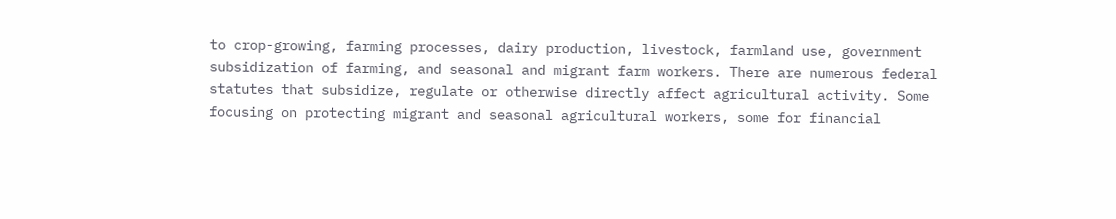to crop-growing, farming processes, dairy production, livestock, farmland use, government subsidization of farming, and seasonal and migrant farm workers. There are numerous federal statutes that subsidize, regulate or otherwise directly affect agricultural activity. Some focusing on protecting migrant and seasonal agricultural workers, some for financial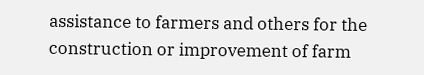assistance to farmers and others for the construction or improvement of farm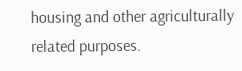housing and other agriculturally related purposes.